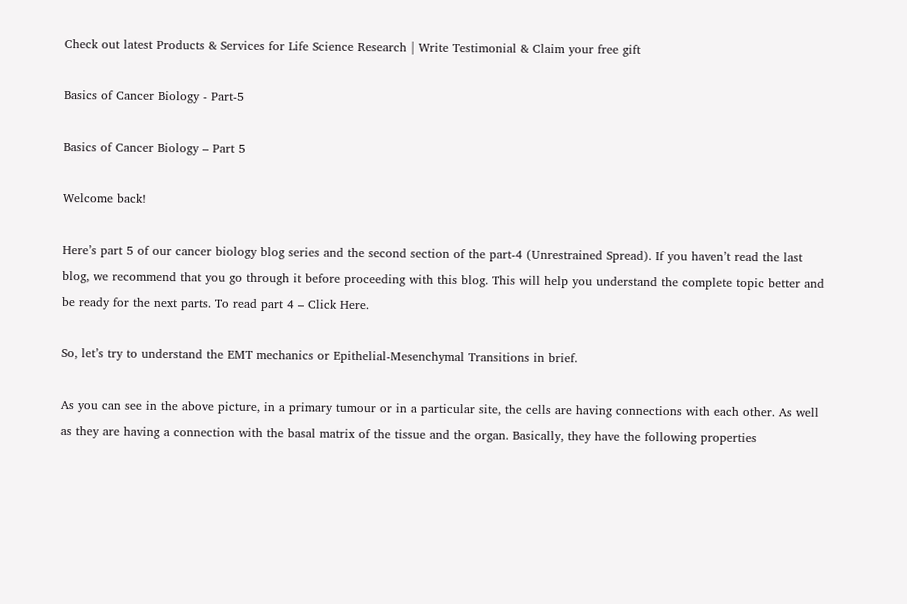Check out latest Products & Services for Life Science Research | Write Testimonial & Claim your free gift

Basics of Cancer Biology - Part-5

Basics of Cancer Biology – Part 5

Welcome back!

Here’s part 5 of our cancer biology blog series and the second section of the part-4 (Unrestrained Spread). If you haven’t read the last blog, we recommend that you go through it before proceeding with this blog. This will help you understand the complete topic better and be ready for the next parts. To read part 4 – Click Here.

So, let’s try to understand the EMT mechanics or Epithelial-Mesenchymal Transitions in brief.

As you can see in the above picture, in a primary tumour or in a particular site, the cells are having connections with each other. As well as they are having a connection with the basal matrix of the tissue and the organ. Basically, they have the following properties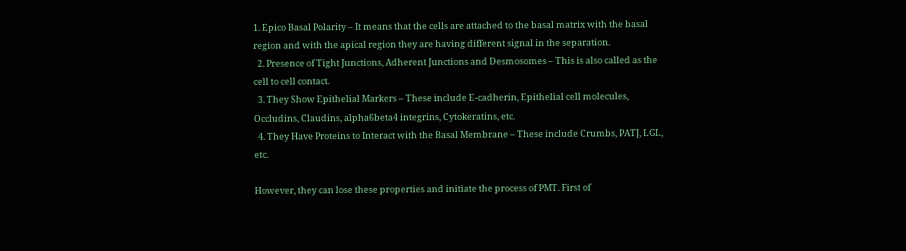1. Epico Basal Polarity – It means that the cells are attached to the basal matrix with the basal region and with the apical region they are having different signal in the separation.
  2. Presence of Tight Junctions, Adherent Junctions and Desmosomes – This is also called as the cell to cell contact.
  3. They Show Epithelial Markers – These include E-cadherin, Epithelial cell molecules, Occludins, Claudins, alpha6beta4 integrins, Cytokeratins, etc.
  4. They Have Proteins to Interact with the Basal Membrane – These include Crumbs, PATJ, LGL, etc.

However, they can lose these properties and initiate the process of PMT. First of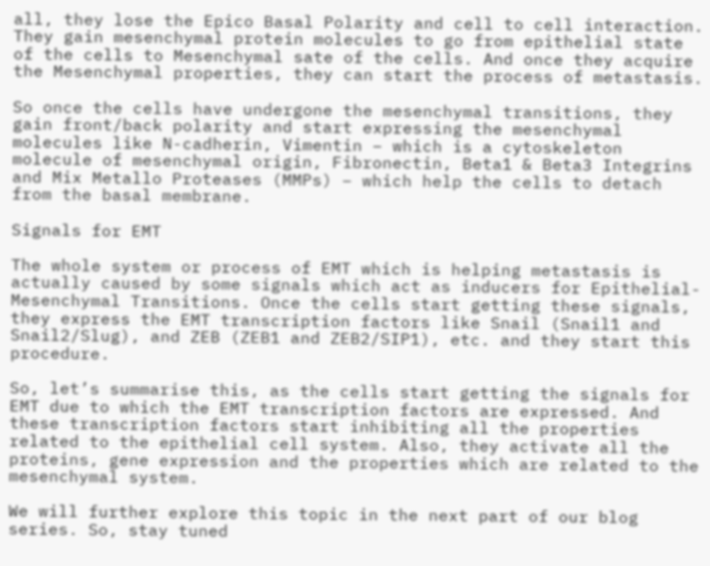all, they lose the Epico Basal Polarity and cell to cell interaction. They gain mesenchymal protein molecules to go from epithelial state of the cells to Mesenchymal sate of the cells. And once they acquire the Mesenchymal properties, they can start the process of metastasis.

So once the cells have undergone the mesenchymal transitions, they gain front/back polarity and start expressing the mesenchymal molecules like N-cadherin, Vimentin – which is a cytoskeleton molecule of mesenchymal origin, Fibronectin, Beta1 & Beta3 Integrins and Mix Metallo Proteases (MMPs) – which help the cells to detach from the basal membrane.

Signals for EMT

The whole system or process of EMT which is helping metastasis is actually caused by some signals which act as inducers for Epithelial-Mesenchymal Transitions. Once the cells start getting these signals, they express the EMT transcription factors like Snail (Snail1 and Snail2/Slug), and ZEB (ZEB1 and ZEB2/SIP1), etc. and they start this procedure.

So, let’s summarise this, as the cells start getting the signals for EMT due to which the EMT transcription factors are expressed. And these transcription factors start inhibiting all the properties related to the epithelial cell system. Also, they activate all the proteins, gene expression and the properties which are related to the mesenchymal system.

We will further explore this topic in the next part of our blog series. So, stay tuned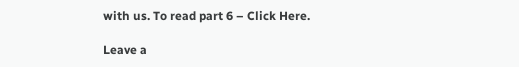with us. To read part 6 – Click Here.

Leave a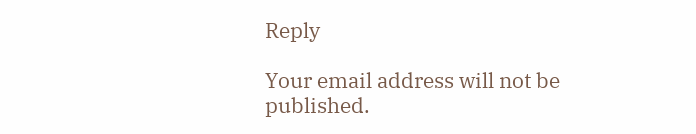Reply

Your email address will not be published.